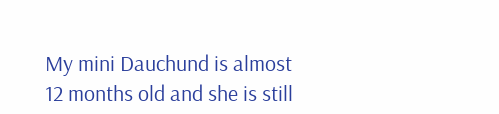My mini Dauchund is almost 12 months old and she is still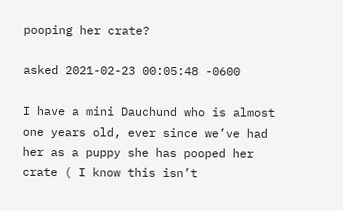pooping her crate?

asked 2021-02-23 00:05:48 -0600

I have a mini Dauchund who is almost one years old, ever since we’ve had her as a puppy she has pooped her crate ( I know this isn’t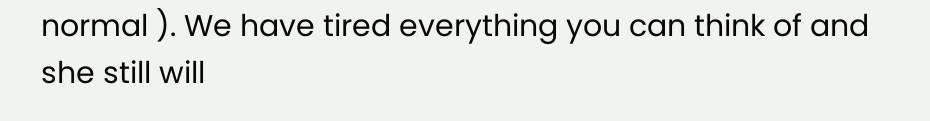normal ). We have tired everything you can think of and she still will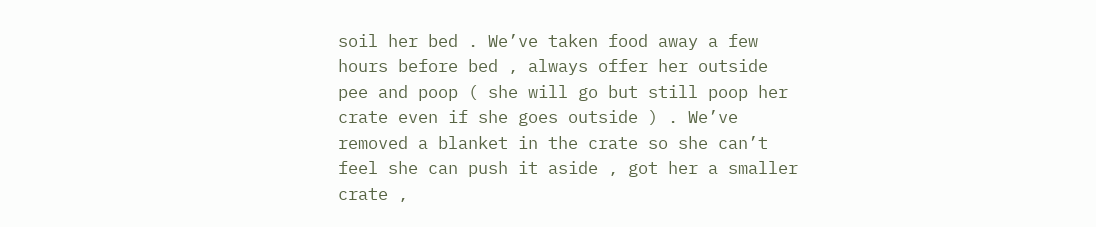soil her bed . We’ve taken food away a few hours before bed , always offer her outside pee and poop ( she will go but still poop her crate even if she goes outside ) . We’ve removed a blanket in the crate so she can’t feel she can push it aside , got her a smaller crate ,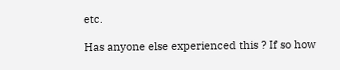etc.

Has anyone else experienced this ? If so how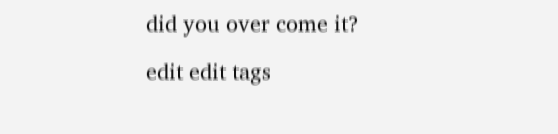did you over come it?

edit edit tags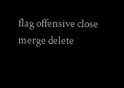flag offensive close merge delete